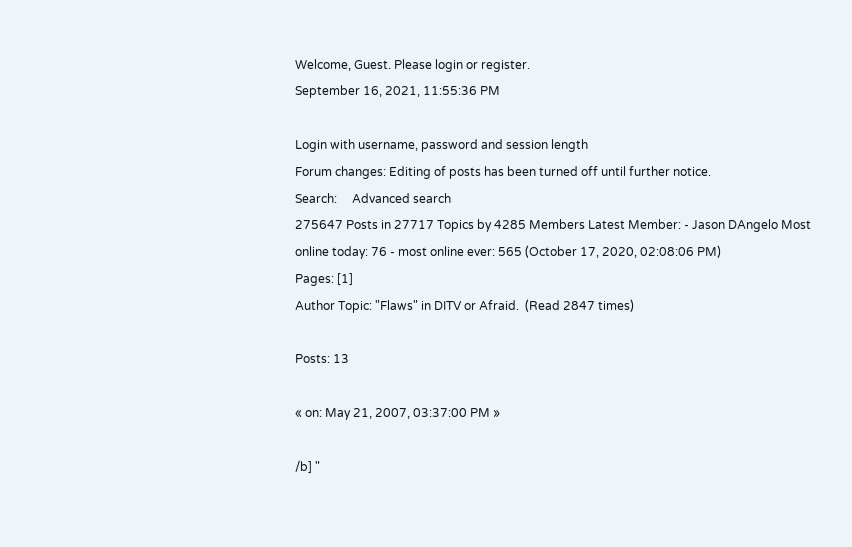Welcome, Guest. Please login or register.
September 16, 2021, 11:55:36 PM

Login with username, password and session length
Forum changes: Editing of posts has been turned off until further notice.
Search:     Advanced search
275647 Posts in 27717 Topics by 4285 Members Latest Member: - Jason DAngelo Most online today: 76 - most online ever: 565 (October 17, 2020, 02:08:06 PM)
Pages: [1]
Author Topic: "Flaws" in DITV or Afraid.  (Read 2847 times)

Posts: 13

« on: May 21, 2007, 03:37:00 PM »

/b] "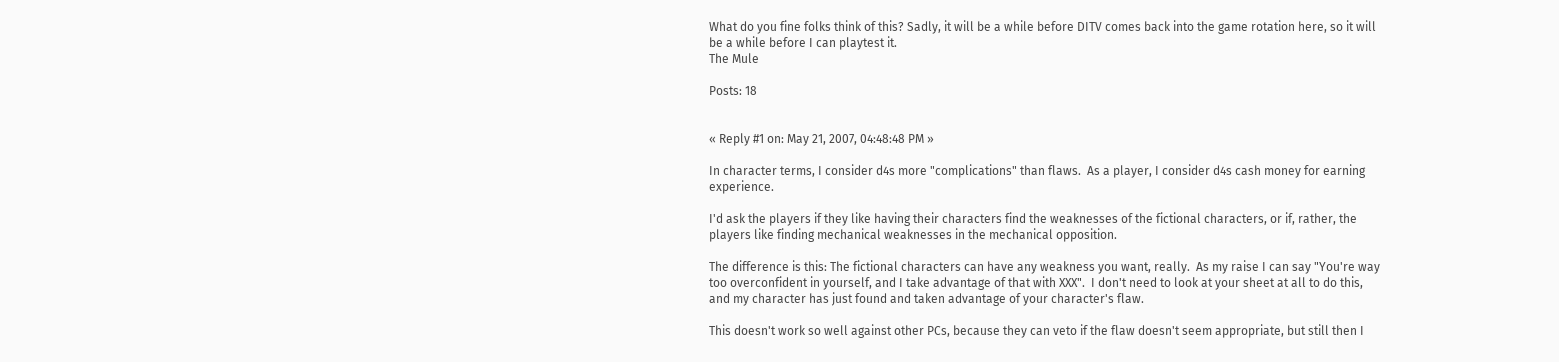What do you fine folks think of this? Sadly, it will be a while before DITV comes back into the game rotation here, so it will be a while before I can playtest it.
The Mule

Posts: 18


« Reply #1 on: May 21, 2007, 04:48:48 PM »

In character terms, I consider d4s more "complications" than flaws.  As a player, I consider d4s cash money for earning experience.

I'd ask the players if they like having their characters find the weaknesses of the fictional characters, or if, rather, the players like finding mechanical weaknesses in the mechanical opposition.

The difference is this: The fictional characters can have any weakness you want, really.  As my raise I can say "You're way too overconfident in yourself, and I take advantage of that with XXX".  I don't need to look at your sheet at all to do this, and my character has just found and taken advantage of your character's flaw.

This doesn't work so well against other PCs, because they can veto if the flaw doesn't seem appropriate, but still then I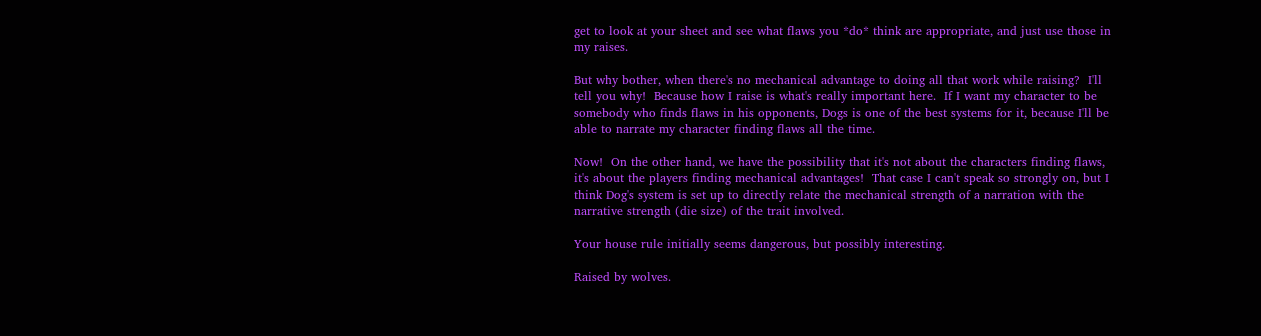get to look at your sheet and see what flaws you *do* think are appropriate, and just use those in my raises.

But why bother, when there's no mechanical advantage to doing all that work while raising?  I'll tell you why!  Because how I raise is what's really important here.  If I want my character to be somebody who finds flaws in his opponents, Dogs is one of the best systems for it, because I'll be able to narrate my character finding flaws all the time.

Now!  On the other hand, we have the possibility that it's not about the characters finding flaws, it's about the players finding mechanical advantages!  That case I can't speak so strongly on, but I think Dog's system is set up to directly relate the mechanical strength of a narration with the narrative strength (die size) of the trait involved.

Your house rule initially seems dangerous, but possibly interesting.

Raised by wolves.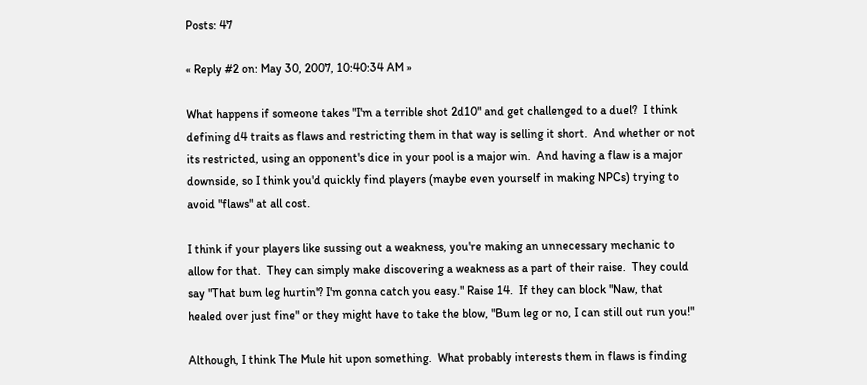Posts: 47

« Reply #2 on: May 30, 2007, 10:40:34 AM »

What happens if someone takes "I'm a terrible shot 2d10" and get challenged to a duel?  I think defining d4 traits as flaws and restricting them in that way is selling it short.  And whether or not its restricted, using an opponent's dice in your pool is a major win.  And having a flaw is a major downside, so I think you'd quickly find players (maybe even yourself in making NPCs) trying to avoid "flaws" at all cost.

I think if your players like sussing out a weakness, you're making an unnecessary mechanic to allow for that.  They can simply make discovering a weakness as a part of their raise.  They could say "That bum leg hurtin'? I'm gonna catch you easy." Raise 14.  If they can block "Naw, that healed over just fine" or they might have to take the blow, "Bum leg or no, I can still out run you!"

Although, I think The Mule hit upon something.  What probably interests them in flaws is finding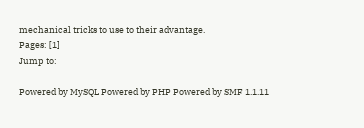mechanical tricks to use to their advantage.
Pages: [1]
Jump to:

Powered by MySQL Powered by PHP Powered by SMF 1.1.11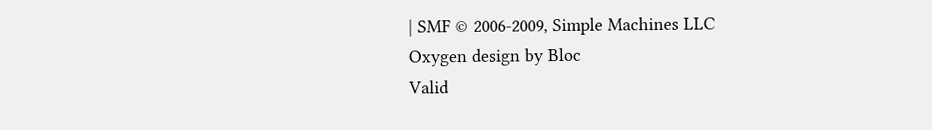| SMF © 2006-2009, Simple Machines LLC
Oxygen design by Bloc
Valid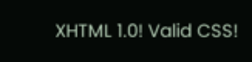XHTML 1.0! Valid CSS!